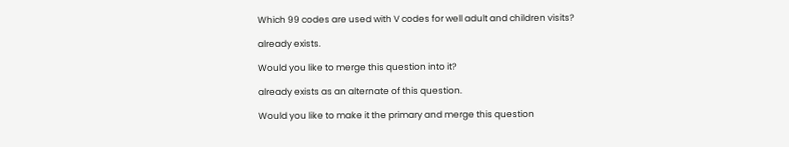Which 99 codes are used with V codes for well adult and children visits?

already exists.

Would you like to merge this question into it?

already exists as an alternate of this question.

Would you like to make it the primary and merge this question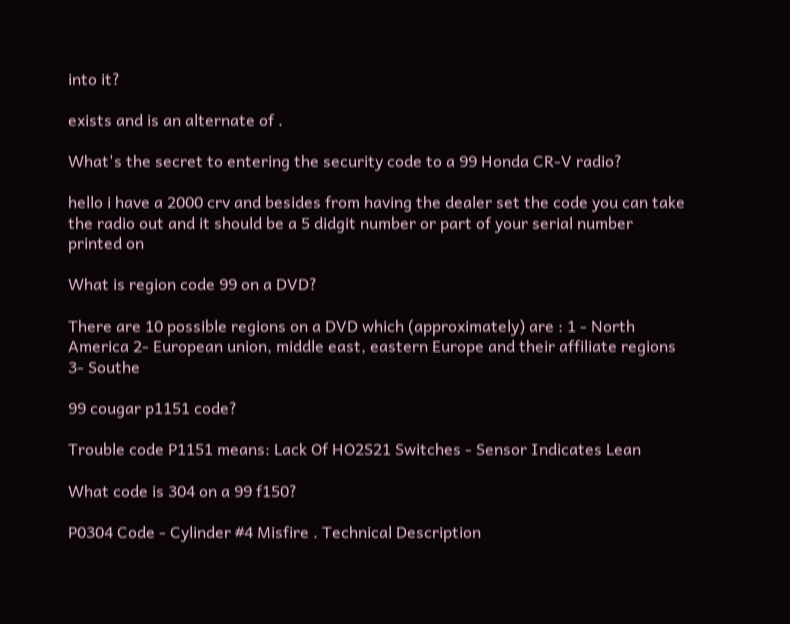into it?

exists and is an alternate of .

What's the secret to entering the security code to a 99 Honda CR-V radio?

hello i have a 2000 crv and besides from having the dealer set the code you can take the radio out and it should be a 5 didgit number or part of your serial number printed on

What is region code 99 on a DVD?

There are 10 possible regions on a DVD which (approximately) are : 1 - North America 2- European union, middle east, eastern Europe and their affiliate regions 3- Southe

99 cougar p1151 code?

Trouble code P1151 means: Lack Of HO2S21 Switches - Sensor Indicates Lean

What code is 304 on a 99 f150?

P0304 Code - Cylinder #4 Misfire . Technical Description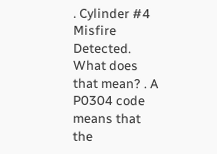. Cylinder #4 Misfire Detected. What does that mean? . A P0304 code means that the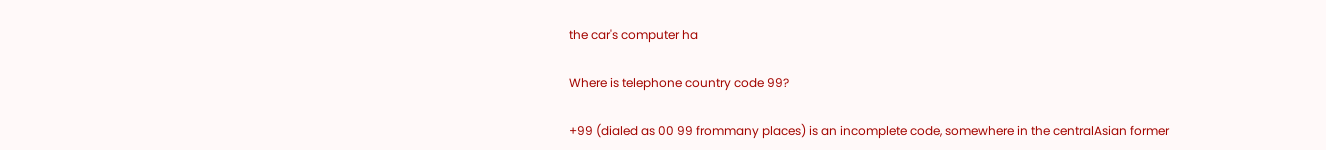the car's computer ha

Where is telephone country code 99?

+99 (dialed as 00 99 frommany places) is an incomplete code, somewhere in the centralAsian former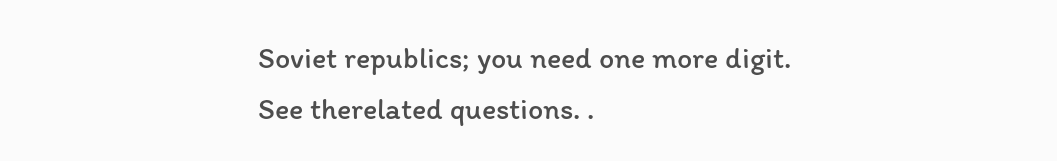Soviet republics; you need one more digit. See therelated questions. .